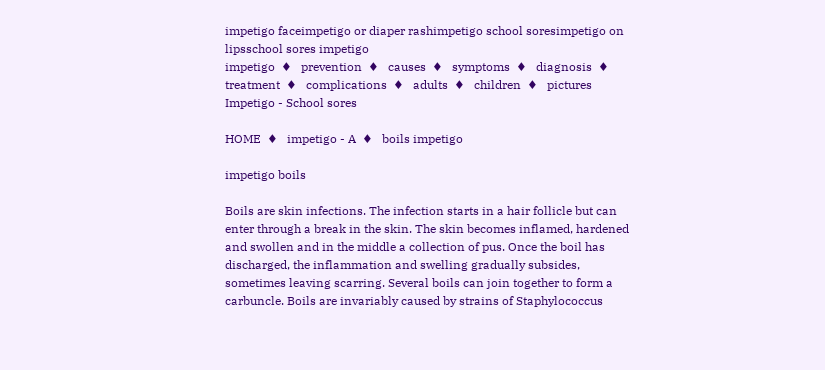impetigo faceimpetigo or diaper rashimpetigo school soresimpetigo on lipsschool sores impetigo
impetigo  ♦   prevention  ♦   causes  ♦   symptoms  ♦   diagnosis  ♦   treatment  ♦   complications  ♦   adults  ♦   children  ♦   pictures
Impetigo - School sores

HOME  ♦   impetigo - A  ♦   boils impetigo

impetigo boils

Boils are skin infections. The infection starts in a hair follicle but can enter through a break in the skin. The skin becomes inflamed, hardened and swollen and in the middle a collection of pus. Once the boil has discharged, the inflammation and swelling gradually subsides, sometimes leaving scarring. Several boils can join together to form a carbuncle. Boils are invariably caused by strains of Staphylococcus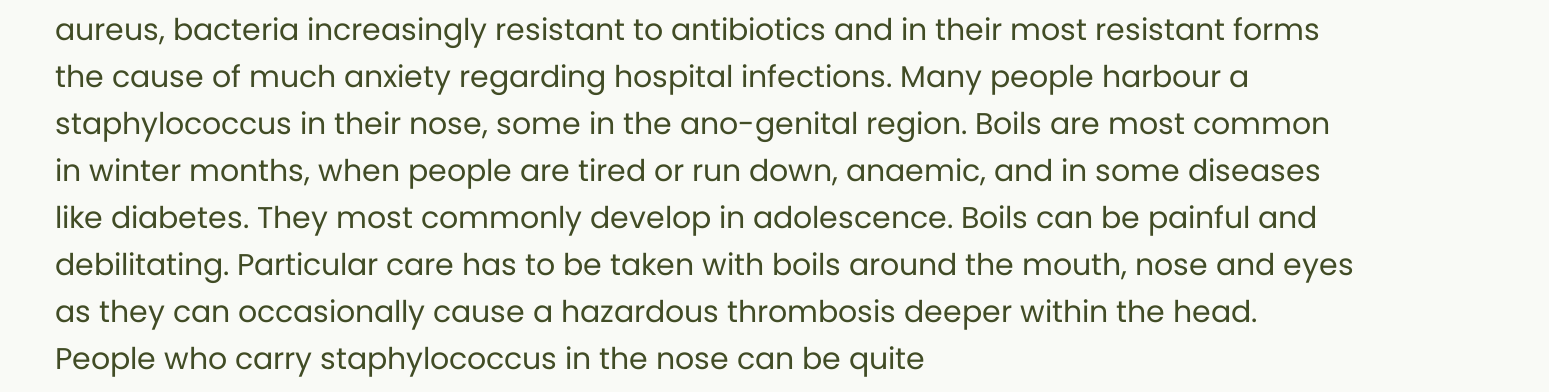aureus, bacteria increasingly resistant to antibiotics and in their most resistant forms the cause of much anxiety regarding hospital infections. Many people harbour a staphylococcus in their nose, some in the ano-genital region. Boils are most common in winter months, when people are tired or run down, anaemic, and in some diseases like diabetes. They most commonly develop in adolescence. Boils can be painful and debilitating. Particular care has to be taken with boils around the mouth, nose and eyes as they can occasionally cause a hazardous thrombosis deeper within the head. People who carry staphylococcus in the nose can be quite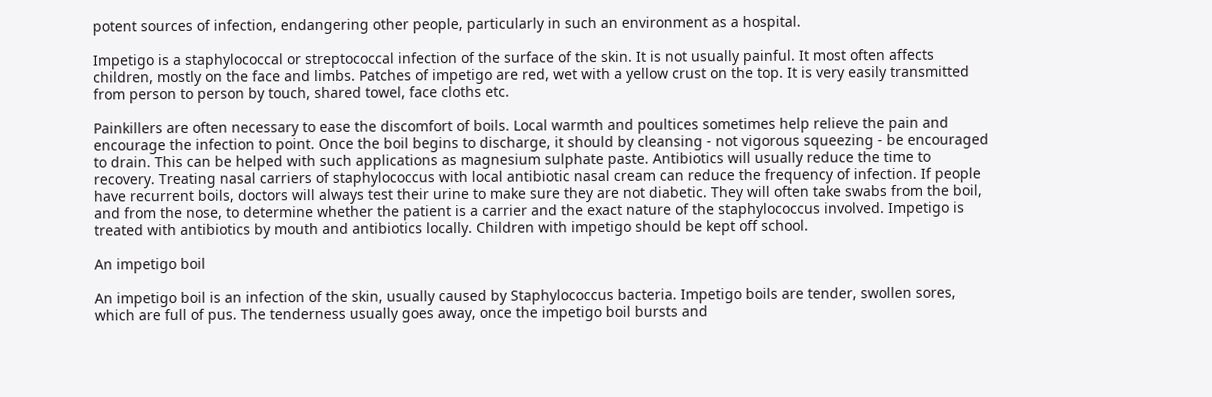potent sources of infection, endangering other people, particularly in such an environment as a hospital.

Impetigo is a staphylococcal or streptococcal infection of the surface of the skin. It is not usually painful. It most often affects children, mostly on the face and limbs. Patches of impetigo are red, wet with a yellow crust on the top. It is very easily transmitted from person to person by touch, shared towel, face cloths etc.

Painkillers are often necessary to ease the discomfort of boils. Local warmth and poultices sometimes help relieve the pain and encourage the infection to point. Once the boil begins to discharge, it should by cleansing - not vigorous squeezing - be encouraged to drain. This can be helped with such applications as magnesium sulphate paste. Antibiotics will usually reduce the time to recovery. Treating nasal carriers of staphylococcus with local antibiotic nasal cream can reduce the frequency of infection. If people have recurrent boils, doctors will always test their urine to make sure they are not diabetic. They will often take swabs from the boil, and from the nose, to determine whether the patient is a carrier and the exact nature of the staphylococcus involved. Impetigo is treated with antibiotics by mouth and antibiotics locally. Children with impetigo should be kept off school.

An impetigo boil

An impetigo boil is an infection of the skin, usually caused by Staphylococcus bacteria. Impetigo boils are tender, swollen sores, which are full of pus. The tenderness usually goes away, once the impetigo boil bursts and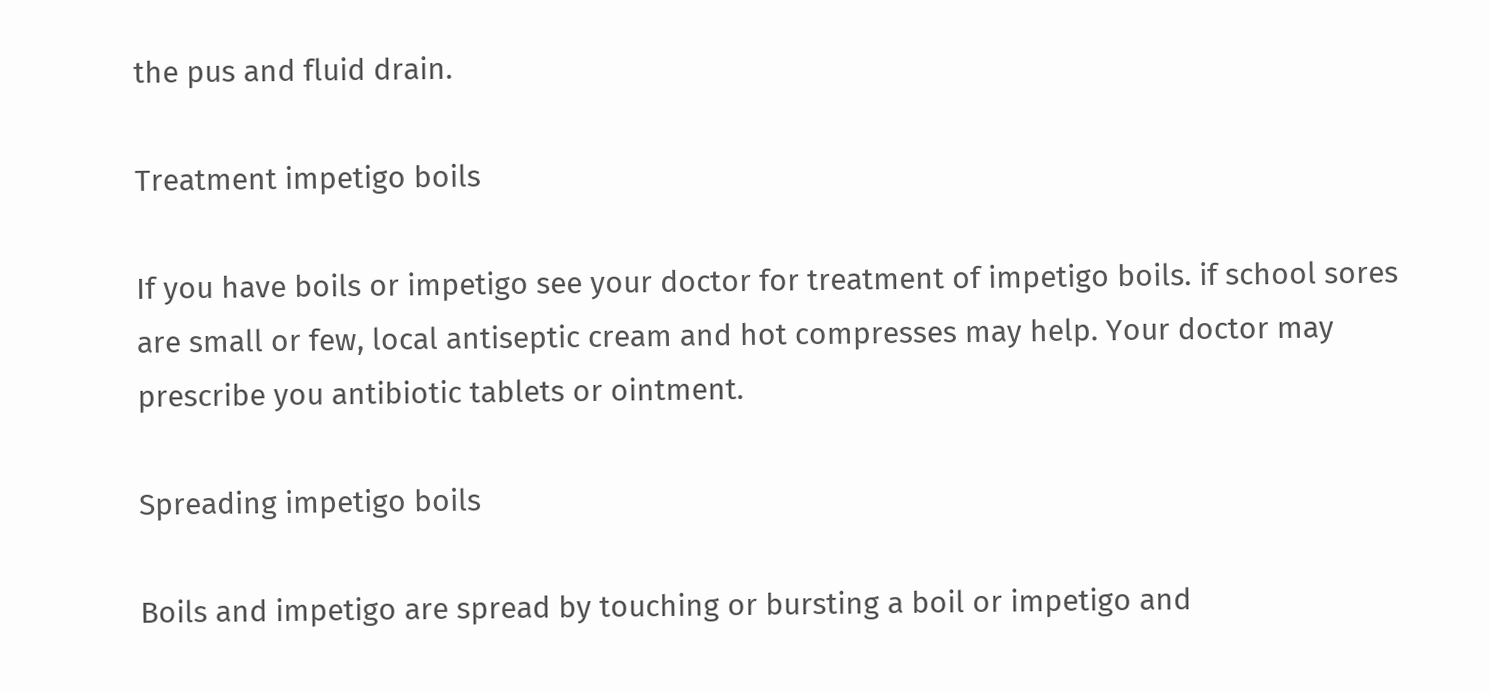the pus and fluid drain.

Treatment impetigo boils

If you have boils or impetigo see your doctor for treatment of impetigo boils. if school sores are small or few, local antiseptic cream and hot compresses may help. Your doctor may prescribe you antibiotic tablets or ointment.

Spreading impetigo boils

Boils and impetigo are spread by touching or bursting a boil or impetigo and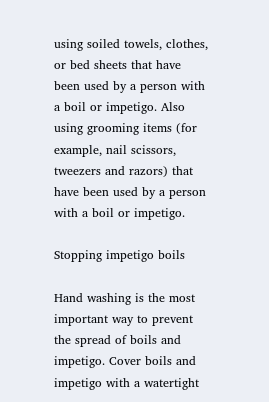using soiled towels, clothes, or bed sheets that have been used by a person with a boil or impetigo. Also using grooming items (for example, nail scissors, tweezers and razors) that have been used by a person with a boil or impetigo.

Stopping impetigo boils

Hand washing is the most important way to prevent the spread of boils and impetigo. Cover boils and impetigo with a watertight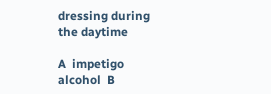dressing during the daytime

A  impetigo alcohol  B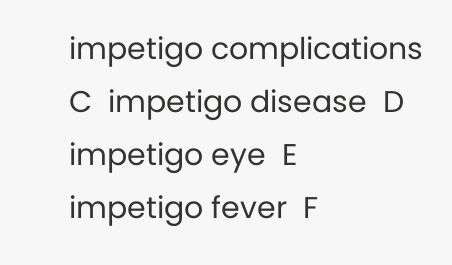impetigo complications  C  impetigo disease  D  impetigo eye  E  impetigo fever  F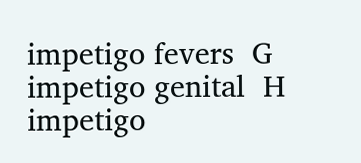impetigo fevers  G  impetigo genital  H  impetigo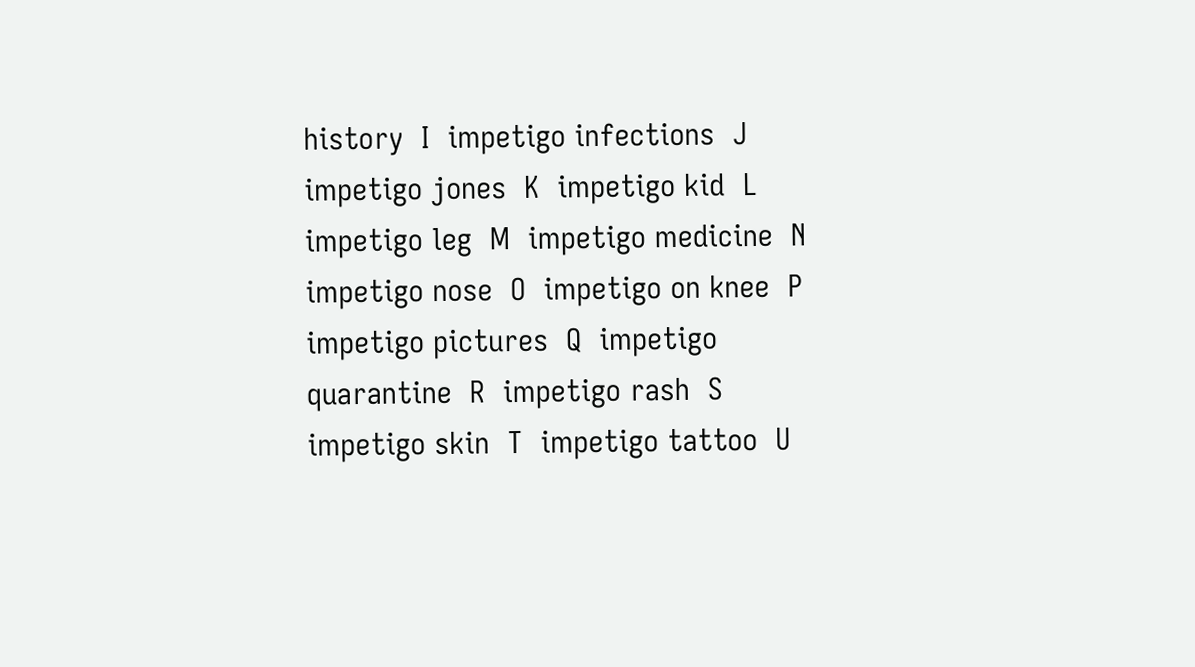history  I  impetigo infections  J  impetigo jones  K  impetigo kid  L  impetigo leg  M  impetigo medicine  N  impetigo nose  O  impetigo on knee  P  impetigo pictures  Q  impetigo quarantine  R  impetigo rash  S  impetigo skin  T  impetigo tattoo  U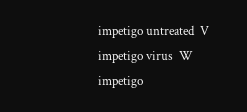impetigo untreated  V  impetigo virus  W  impetigo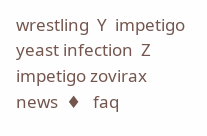wrestling  Y  impetigo yeast infection  Z  impetigo zovirax
news  ♦   faq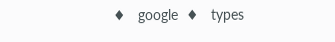♦   google  ♦   types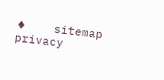♦    sitemap  privacy